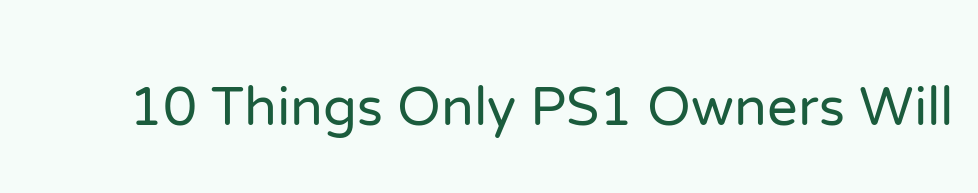10 Things Only PS1 Owners Will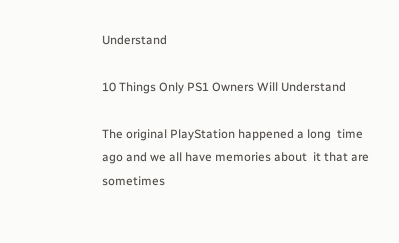Understand

10 Things Only PS1 Owners Will Understand

The original PlayStation happened a long  time ago and we all have memories about  it that are sometimes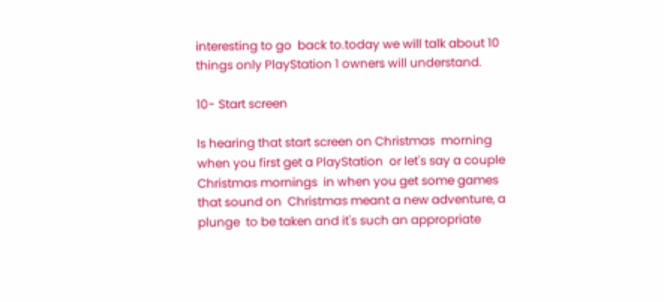interesting to go  back to.today we will talk about 10 things only PlayStation 1 owners will understand.

10- Start screen

Is hearing that start screen on Christmas  morning when you first get a PlayStation  or let's say a couple Christmas mornings  in when you get some games that sound on  Christmas meant a new adventure, a plunge  to be taken and it's such an appropriate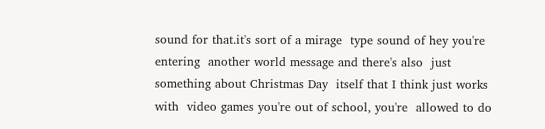sound for that.it's sort of a mirage  type sound of hey you're entering  another world message and there's also  just something about Christmas Day  itself that I think just works with  video games you're out of school, you're  allowed to do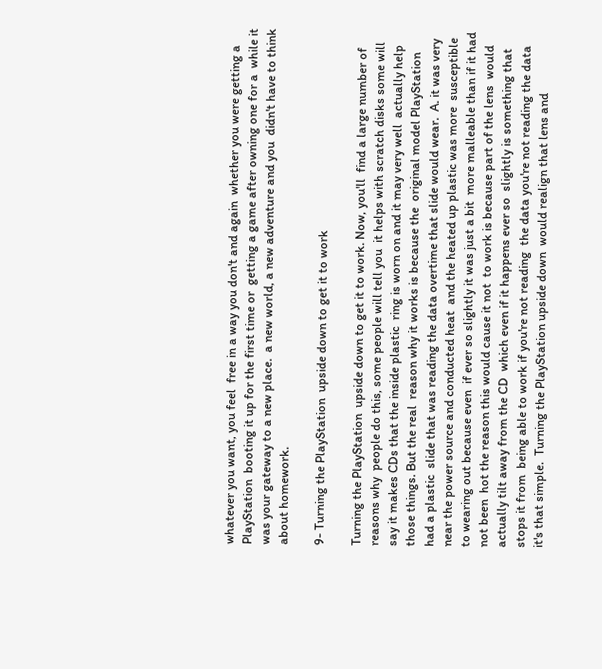whatever you want, you feel  free in a way you don't and again  whether you were getting a PlayStation  booting it up for the first time or  getting a game after owning one for a  while it was your gateway to a new place.  a new world, a new adventure and you  didn't have to think about homework.

9- Turning the PlayStation  upside down to get it to work

Turning the PlayStation  upside down to get it to work. Now, you'll  find a large number of reasons why  people do this, some people will tell you  it helps with scratch disks some will  say it makes CDs that the inside plastic  ring is worn on and it may very well  actually help those things. But the real  reason why it works is because the  original model PlayStation had a plastic  slide that was reading the data overtime that slide would wear.  A. it was very  near the power source and conducted heat  and the heated up plastic was more  susceptible to wearing out because even  if ever so slightly it was just a bit  more malleable than if it had not been  hot the reason this would cause it not  to work is because part of the lens  would actually tilt away from the CD  which even if it happens ever so  slightly is something that stops it from  being able to work if you're not reading  the data you're not reading the data  it's that simple.  Turning the PlayStation upside down  would realign that lens and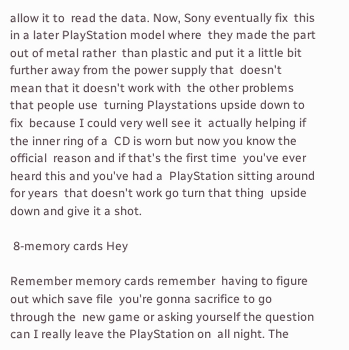allow it to  read the data. Now, Sony eventually fix  this in a later PlayStation model where  they made the part out of metal rather  than plastic and put it a little bit  further away from the power supply that  doesn't mean that it doesn't work with  the other problems that people use  turning Playstations upside down to fix  because I could very well see it  actually helping if the inner ring of a  CD is worn but now you know the official  reason and if that's the first time  you've ever heard this and you've had a  PlayStation sitting around for years  that doesn't work go turn that thing  upside down and give it a shot.

 8-memory cards Hey

Remember memory cards remember  having to figure out which save file  you're gonna sacrifice to go through the  new game or asking yourself the question  can I really leave the PlayStation on  all night. The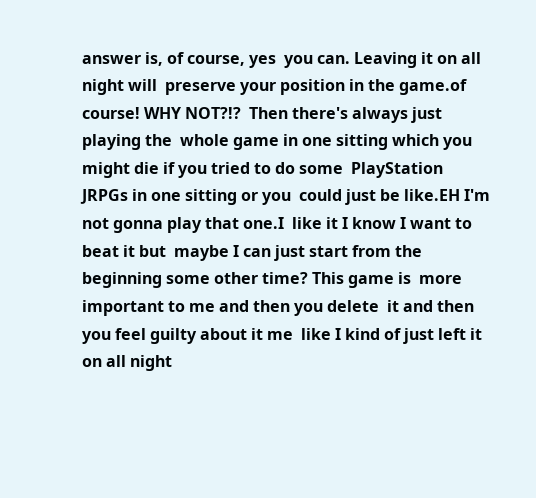answer is, of course, yes  you can. Leaving it on all night will  preserve your position in the game.of  course! WHY NOT?!?  Then there's always just playing the  whole game in one sitting which you  might die if you tried to do some  PlayStation JRPGs in one sitting or you  could just be like.EH I'm not gonna play that one.I  like it I know I want to beat it but  maybe I can just start from the  beginning some other time? This game is  more important to me and then you delete  it and then you feel guilty about it me  like I kind of just left it on all night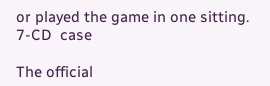or played the game in one sitting.
7-CD  case

The official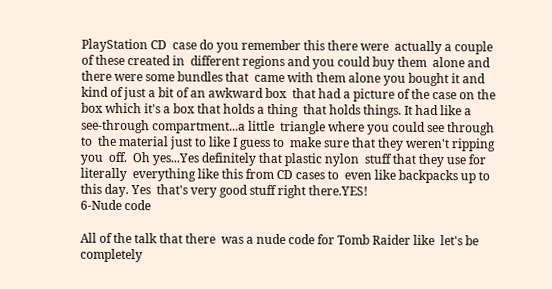PlayStation CD  case do you remember this there were  actually a couple of these created in  different regions and you could buy them  alone and there were some bundles that  came with them alone you bought it and  kind of just a bit of an awkward box  that had a picture of the case on the  box which it's a box that holds a thing  that holds things. It had like a  see-through compartment...a little  triangle where you could see through to  the material just to like I guess to  make sure that they weren't ripping you  off.  Oh yes...Yes definitely that plastic nylon  stuff that they use for literally  everything like this from CD cases to  even like backpacks up to this day. Yes  that's very good stuff right there.YES!
6-Nude code

All of the talk that there  was a nude code for Tomb Raider like  let's be completely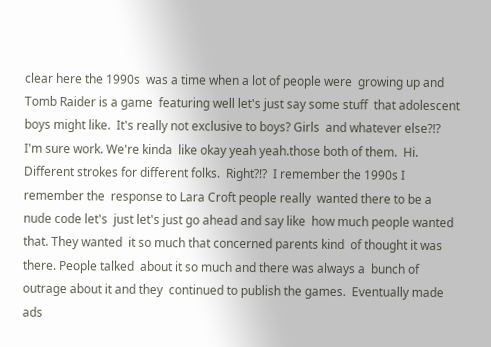clear here the 1990s  was a time when a lot of people were  growing up and Tomb Raider is a game  featuring well let's just say some stuff  that adolescent boys might like.  It's really not exclusive to boys? Girls  and whatever else?!? I'm sure work. We're kinda  like okay yeah yeah.those both of them.  Hi. Different strokes for different folks.  Right?!?  I remember the 1990s I remember the  response to Lara Croft people really  wanted there to be a nude code let's  just let's just go ahead and say like  how much people wanted that. They wanted  it so much that concerned parents kind  of thought it was there. People talked  about it so much and there was always a  bunch of outrage about it and they  continued to publish the games.  Eventually made ads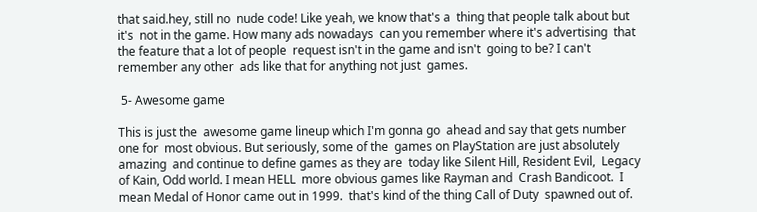that said.hey, still no  nude code! Like yeah, we know that's a  thing that people talk about but it's  not in the game. How many ads nowadays  can you remember where it's advertising  that the feature that a lot of people  request isn't in the game and isn't  going to be? I can't remember any other  ads like that for anything not just  games.

 5- Awesome game

This is just the  awesome game lineup which I'm gonna go  ahead and say that gets number one for  most obvious. But seriously, some of the  games on PlayStation are just absolutely  amazing  and continue to define games as they are  today like Silent Hill, Resident Evil,  Legacy of Kain, Odd world. I mean HELL  more obvious games like Rayman and  Crash Bandicoot.  I mean Medal of Honor came out in 1999.  that's kind of the thing Call of Duty  spawned out of.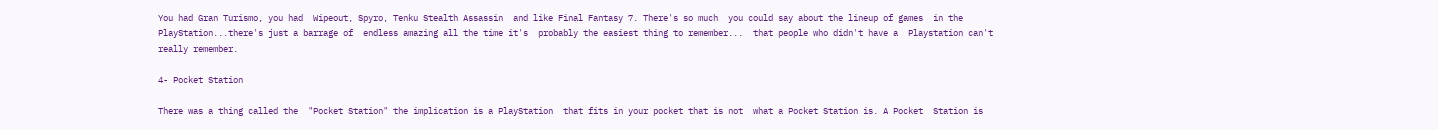You had Gran Turismo, you had  Wipeout, Spyro, Tenku Stealth Assassin  and like Final Fantasy 7. There's so much  you could say about the lineup of games  in the PlayStation...there's just a barrage of  endless amazing all the time it's  probably the easiest thing to remember...  that people who didn't have a  Playstation can't really remember.

4- Pocket Station

There was a thing called the  "Pocket Station" the implication is a PlayStation  that fits in your pocket that is not  what a Pocket Station is. A Pocket  Station is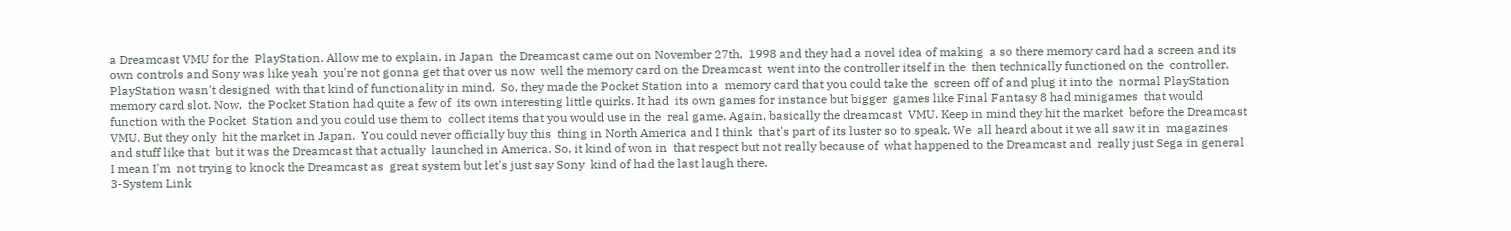a Dreamcast VMU for the  PlayStation. Allow me to explain, in Japan  the Dreamcast came out on November 27th,  1998 and they had a novel idea of making  a so there memory card had a screen and its  own controls and Sony was like yeah  you're not gonna get that over us now  well the memory card on the Dreamcast  went into the controller itself in the  then technically functioned on the  controller. PlayStation wasn't designed  with that kind of functionality in mind.  So, they made the Pocket Station into a  memory card that you could take the  screen off of and plug it into the  normal PlayStation memory card slot. Now,  the Pocket Station had quite a few of  its own interesting little quirks. It had  its own games for instance but bigger  games like Final Fantasy 8 had minigames  that would function with the Pocket  Station and you could use them to  collect items that you would use in the  real game. Again, basically the dreamcast  VMU. Keep in mind they hit the market  before the Dreamcast VMU. But they only  hit the market in Japan.  You could never officially buy this  thing in North America and I think  that's part of its luster so to speak. We  all heard about it we all saw it in  magazines and stuff like that  but it was the Dreamcast that actually  launched in America. So, it kind of won in  that respect but not really because of  what happened to the Dreamcast and  really just Sega in general I mean I'm  not trying to knock the Dreamcast as  great system but let's just say Sony  kind of had the last laugh there.
3-System Link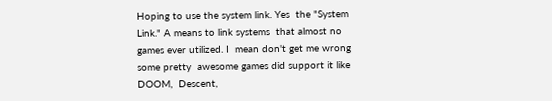Hoping to use the system link. Yes  the "System Link." A means to link systems  that almost no games ever utilized. I  mean don't get me wrong some pretty  awesome games did support it like DOOM,  Descent,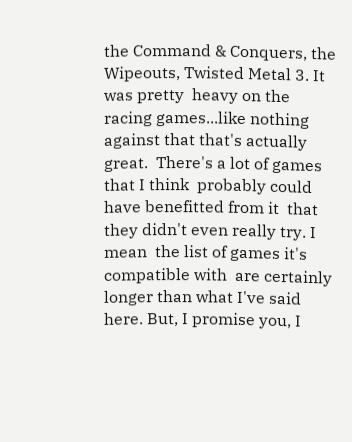the Command & Conquers, the  Wipeouts, Twisted Metal 3. It was pretty  heavy on the racing games...like nothing  against that that's actually great.  There's a lot of games that I think  probably could have benefitted from it  that they didn't even really try. I mean  the list of games it's compatible with  are certainly longer than what I've said  here. But, I promise you, I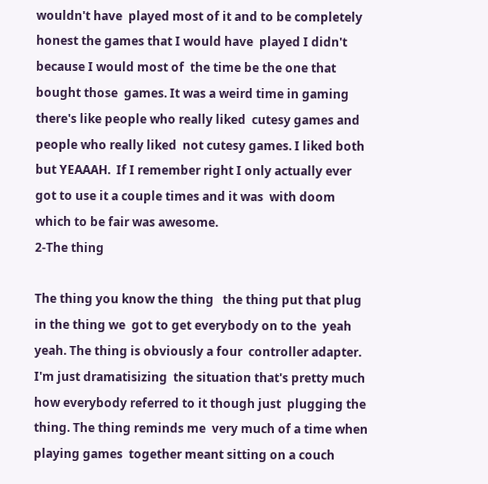wouldn't have  played most of it and to be completely  honest the games that I would have  played I didn't because I would most of  the time be the one that bought those  games. It was a weird time in gaming  there's like people who really liked  cutesy games and people who really liked  not cutesy games. I liked both but YEAAAH.  If I remember right I only actually ever  got to use it a couple times and it was  with doom which to be fair was awesome.
2-The thing

The thing you know the thing   the thing put that plug in the thing we  got to get everybody on to the  yeah yeah. The thing is obviously a four  controller adapter. I'm just dramatisizing  the situation that's pretty much  how everybody referred to it though just  plugging the thing. The thing reminds me  very much of a time when playing games  together meant sitting on a couch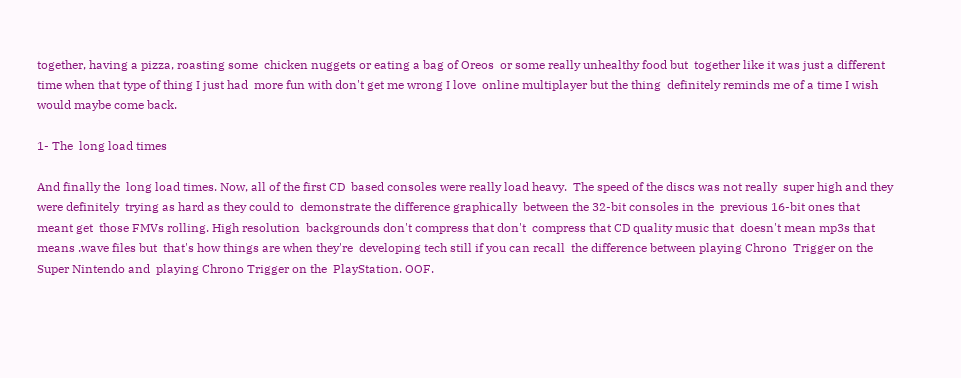together, having a pizza, roasting some  chicken nuggets or eating a bag of Oreos  or some really unhealthy food but  together like it was just a different  time when that type of thing I just had  more fun with don't get me wrong I love  online multiplayer but the thing  definitely reminds me of a time I wish  would maybe come back.

1- The  long load times

And finally the  long load times. Now, all of the first CD  based consoles were really load heavy.  The speed of the discs was not really  super high and they were definitely  trying as hard as they could to  demonstrate the difference graphically  between the 32-bit consoles in the  previous 16-bit ones that meant get  those FMVs rolling. High resolution  backgrounds don't compress that don't  compress that CD quality music that  doesn't mean mp3s that means .wave files but  that's how things are when they're  developing tech still if you can recall  the difference between playing Chrono  Trigger on the Super Nintendo and  playing Chrono Trigger on the  PlayStation. OOF.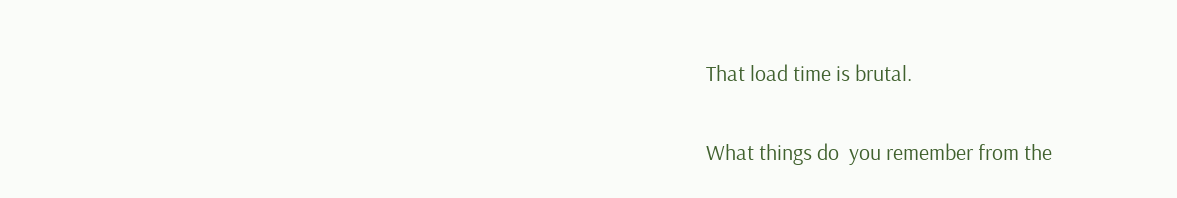That load time is brutal.

What things do  you remember from the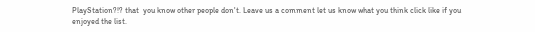PlayStation?!? that  you know other people don't. Leave us a comment let us know what you think click like if you enjoyed the list.